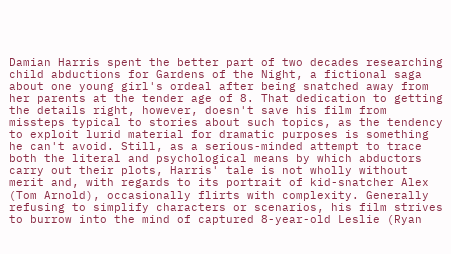Damian Harris spent the better part of two decades researching child abductions for Gardens of the Night, a fictional saga about one young girl's ordeal after being snatched away from her parents at the tender age of 8. That dedication to getting the details right, however, doesn't save his film from missteps typical to stories about such topics, as the tendency to exploit lurid material for dramatic purposes is something he can't avoid. Still, as a serious-minded attempt to trace both the literal and psychological means by which abductors carry out their plots, Harris' tale is not wholly without merit and, with regards to its portrait of kid-snatcher Alex (Tom Arnold), occasionally flirts with complexity. Generally refusing to simplify characters or scenarios, his film strives to burrow into the mind of captured 8-year-old Leslie (Ryan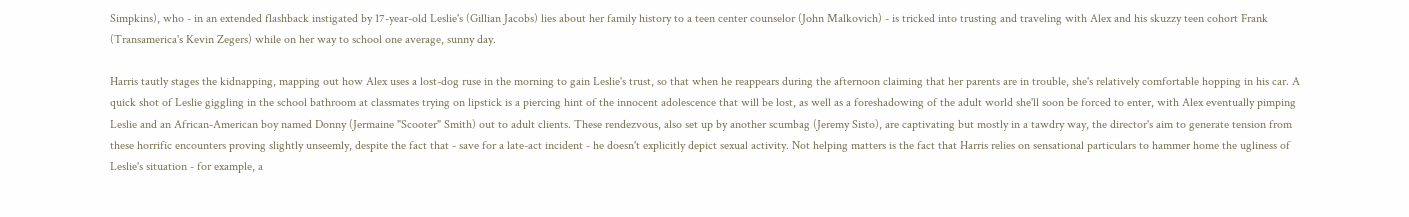Simpkins), who - in an extended flashback instigated by 17-year-old Leslie's (Gillian Jacobs) lies about her family history to a teen center counselor (John Malkovich) - is tricked into trusting and traveling with Alex and his skuzzy teen cohort Frank (Transamerica's Kevin Zegers) while on her way to school one average, sunny day.

Harris tautly stages the kidnapping, mapping out how Alex uses a lost-dog ruse in the morning to gain Leslie's trust, so that when he reappears during the afternoon claiming that her parents are in trouble, she's relatively comfortable hopping in his car. A quick shot of Leslie giggling in the school bathroom at classmates trying on lipstick is a piercing hint of the innocent adolescence that will be lost, as well as a foreshadowing of the adult world she'll soon be forced to enter, with Alex eventually pimping Leslie and an African-American boy named Donny (Jermaine "Scooter" Smith) out to adult clients. These rendezvous, also set up by another scumbag (Jeremy Sisto), are captivating but mostly in a tawdry way, the director's aim to generate tension from these horrific encounters proving slightly unseemly, despite the fact that - save for a late-act incident - he doesn't explicitly depict sexual activity. Not helping matters is the fact that Harris relies on sensational particulars to hammer home the ugliness of Leslie's situation - for example, a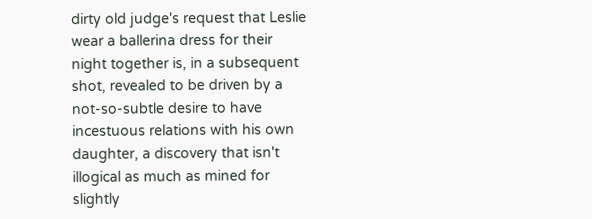dirty old judge's request that Leslie wear a ballerina dress for their night together is, in a subsequent shot, revealed to be driven by a not-so-subtle desire to have incestuous relations with his own daughter, a discovery that isn't illogical as much as mined for slightly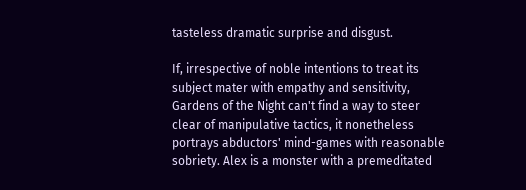tasteless dramatic surprise and disgust.

If, irrespective of noble intentions to treat its subject mater with empathy and sensitivity, Gardens of the Night can't find a way to steer clear of manipulative tactics, it nonetheless portrays abductors' mind-games with reasonable sobriety. Alex is a monster with a premeditated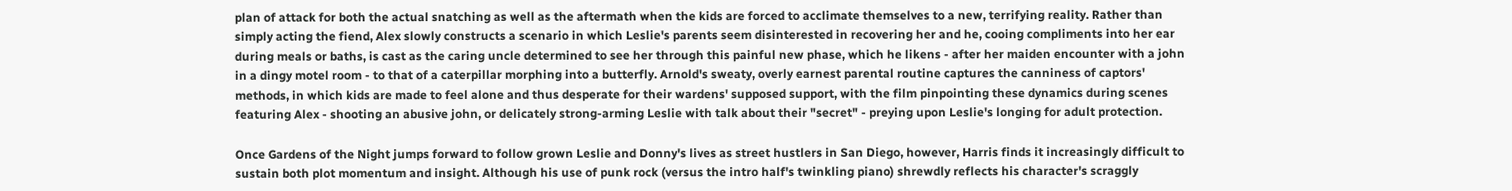plan of attack for both the actual snatching as well as the aftermath when the kids are forced to acclimate themselves to a new, terrifying reality. Rather than simply acting the fiend, Alex slowly constructs a scenario in which Leslie's parents seem disinterested in recovering her and he, cooing compliments into her ear during meals or baths, is cast as the caring uncle determined to see her through this painful new phase, which he likens - after her maiden encounter with a john in a dingy motel room - to that of a caterpillar morphing into a butterfly. Arnold's sweaty, overly earnest parental routine captures the canniness of captors' methods, in which kids are made to feel alone and thus desperate for their wardens' supposed support, with the film pinpointing these dynamics during scenes featuring Alex - shooting an abusive john, or delicately strong-arming Leslie with talk about their "secret" - preying upon Leslie's longing for adult protection.

Once Gardens of the Night jumps forward to follow grown Leslie and Donny's lives as street hustlers in San Diego, however, Harris finds it increasingly difficult to sustain both plot momentum and insight. Although his use of punk rock (versus the intro half's twinkling piano) shrewdly reflects his character's scraggly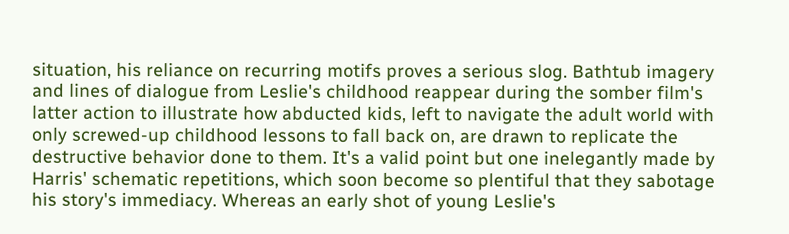situation, his reliance on recurring motifs proves a serious slog. Bathtub imagery and lines of dialogue from Leslie's childhood reappear during the somber film's latter action to illustrate how abducted kids, left to navigate the adult world with only screwed-up childhood lessons to fall back on, are drawn to replicate the destructive behavior done to them. It's a valid point but one inelegantly made by Harris' schematic repetitions, which soon become so plentiful that they sabotage his story's immediacy. Whereas an early shot of young Leslie's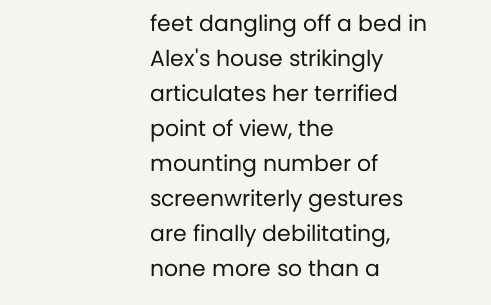feet dangling off a bed in Alex's house strikingly articulates her terrified point of view, the mounting number of screenwriterly gestures are finally debilitating, none more so than a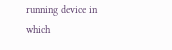running device in which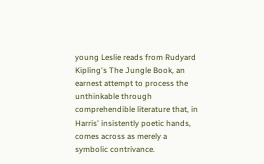young Leslie reads from Rudyard Kipling's The Jungle Book, an earnest attempt to process the unthinkable through comprehendible literature that, in Harris' insistently poetic hands, comes across as merely a symbolic contrivance.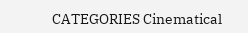CATEGORIES Cinematical